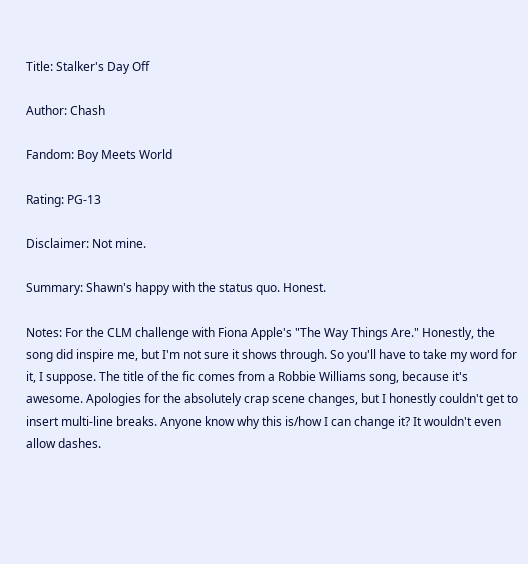Title: Stalker's Day Off

Author: Chash

Fandom: Boy Meets World

Rating: PG-13

Disclaimer: Not mine.

Summary: Shawn's happy with the status quo. Honest.

Notes: For the CLM challenge with Fiona Apple's "The Way Things Are." Honestly, the song did inspire me, but I'm not sure it shows through. So you'll have to take my word for it, I suppose. The title of the fic comes from a Robbie Williams song, because it's awesome. Apologies for the absolutely crap scene changes, but I honestly couldn't get to insert multi-line breaks. Anyone know why this is/how I can change it? It wouldn't even allow dashes.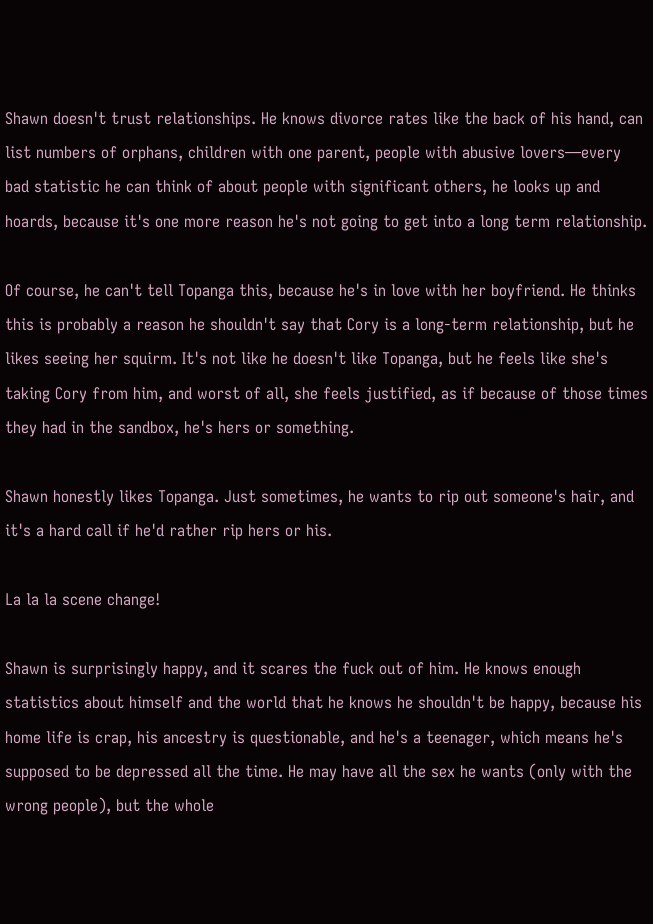Shawn doesn't trust relationships. He knows divorce rates like the back of his hand, can list numbers of orphans, children with one parent, people with abusive lovers—every bad statistic he can think of about people with significant others, he looks up and hoards, because it's one more reason he's not going to get into a long term relationship.

Of course, he can't tell Topanga this, because he's in love with her boyfriend. He thinks this is probably a reason he shouldn't say that Cory is a long-term relationship, but he likes seeing her squirm. It's not like he doesn't like Topanga, but he feels like she's taking Cory from him, and worst of all, she feels justified, as if because of those times they had in the sandbox, he's hers or something.

Shawn honestly likes Topanga. Just sometimes, he wants to rip out someone's hair, and it's a hard call if he'd rather rip hers or his.

La la la scene change!

Shawn is surprisingly happy, and it scares the fuck out of him. He knows enough statistics about himself and the world that he knows he shouldn't be happy, because his home life is crap, his ancestry is questionable, and he's a teenager, which means he's supposed to be depressed all the time. He may have all the sex he wants (only with the wrong people), but the whole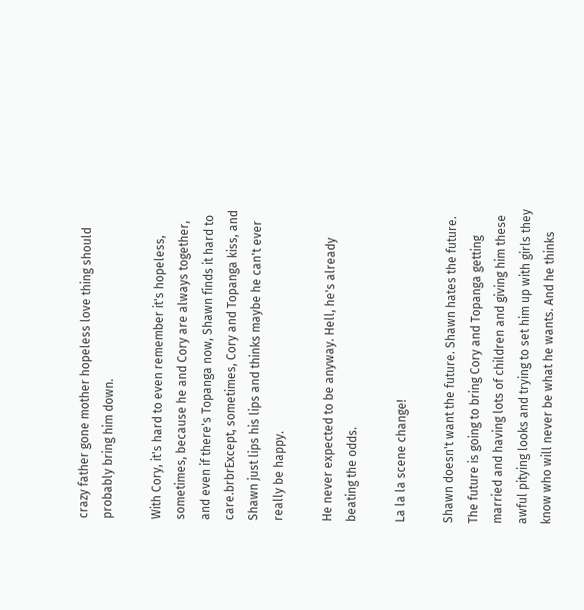crazy father gone mother hopeless love thing should probably bring him down.

With Cory, it's hard to even remember it's hopeless, sometimes, because he and Cory are always together, and even if there's Topanga now, Shawn finds it hard to care.brbrExcept, sometimes, Cory and Topanga kiss, and Shawn just lips his lips and thinks maybe he can't ever really be happy.

He never expected to be anyway. Hell, he's already beating the odds.

La la la scene change!

Shawn doesn't want the future. Shawn hates the future. The future is going to bring Cory and Topanga getting married and having lots of children and giving him these awful pitying looks and trying to set him up with girls they know who will never be what he wants. And he thinks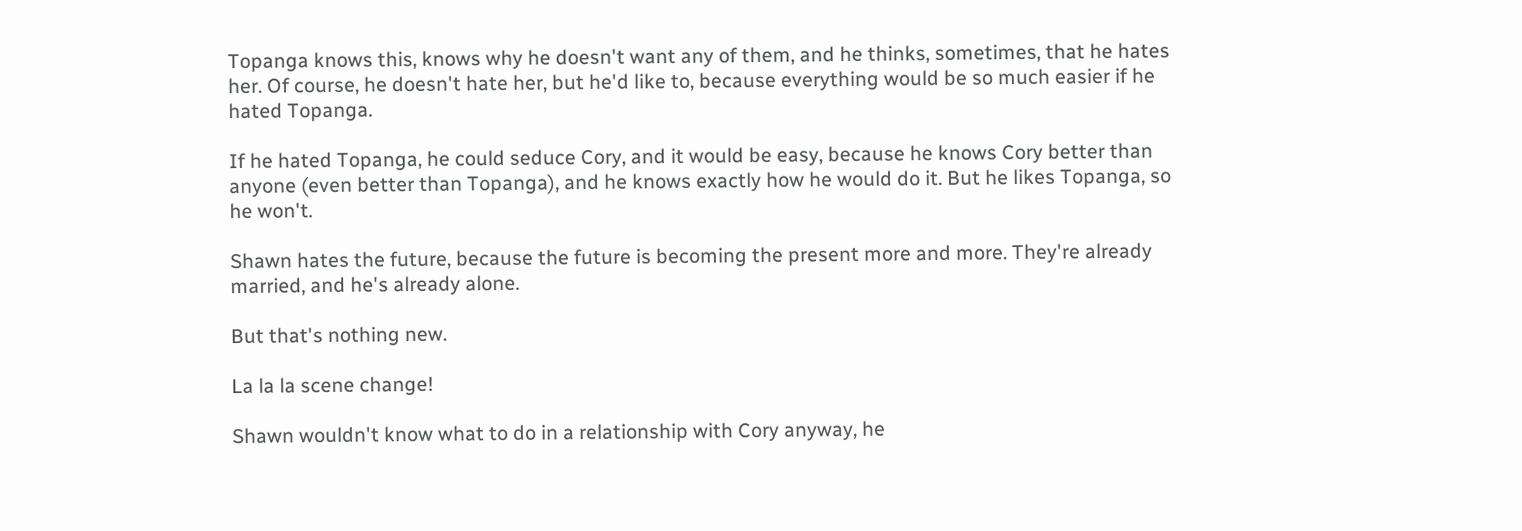Topanga knows this, knows why he doesn't want any of them, and he thinks, sometimes, that he hates her. Of course, he doesn't hate her, but he'd like to, because everything would be so much easier if he hated Topanga.

If he hated Topanga, he could seduce Cory, and it would be easy, because he knows Cory better than anyone (even better than Topanga), and he knows exactly how he would do it. But he likes Topanga, so he won't.

Shawn hates the future, because the future is becoming the present more and more. They're already married, and he's already alone.

But that's nothing new.

La la la scene change!

Shawn wouldn't know what to do in a relationship with Cory anyway, he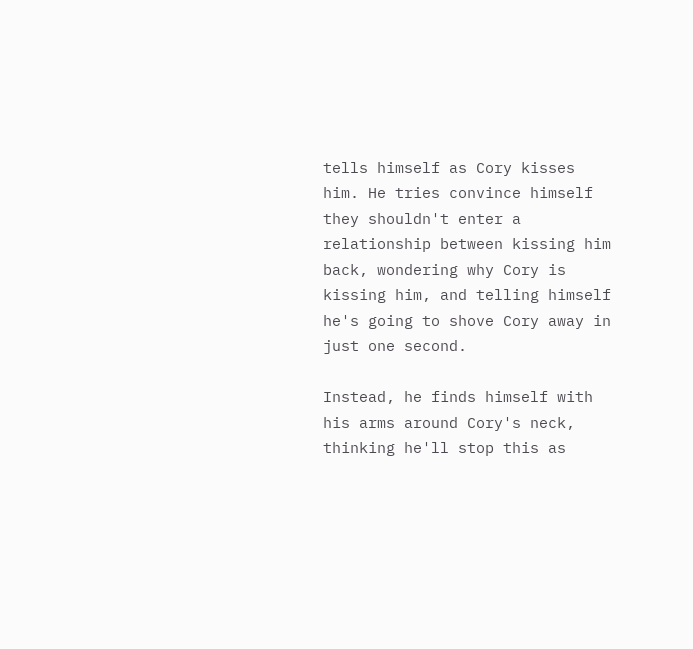tells himself as Cory kisses him. He tries convince himself they shouldn't enter a relationship between kissing him back, wondering why Cory is kissing him, and telling himself he's going to shove Cory away in just one second.

Instead, he finds himself with his arms around Cory's neck, thinking he'll stop this as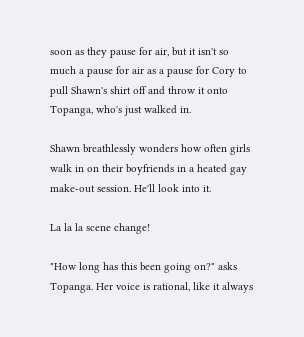soon as they pause for air, but it isn't so much a pause for air as a pause for Cory to pull Shawn's shirt off and throw it onto Topanga, who's just walked in.

Shawn breathlessly wonders how often girls walk in on their boyfriends in a heated gay make-out session. He'll look into it.

La la la scene change!

"How long has this been going on?" asks Topanga. Her voice is rational, like it always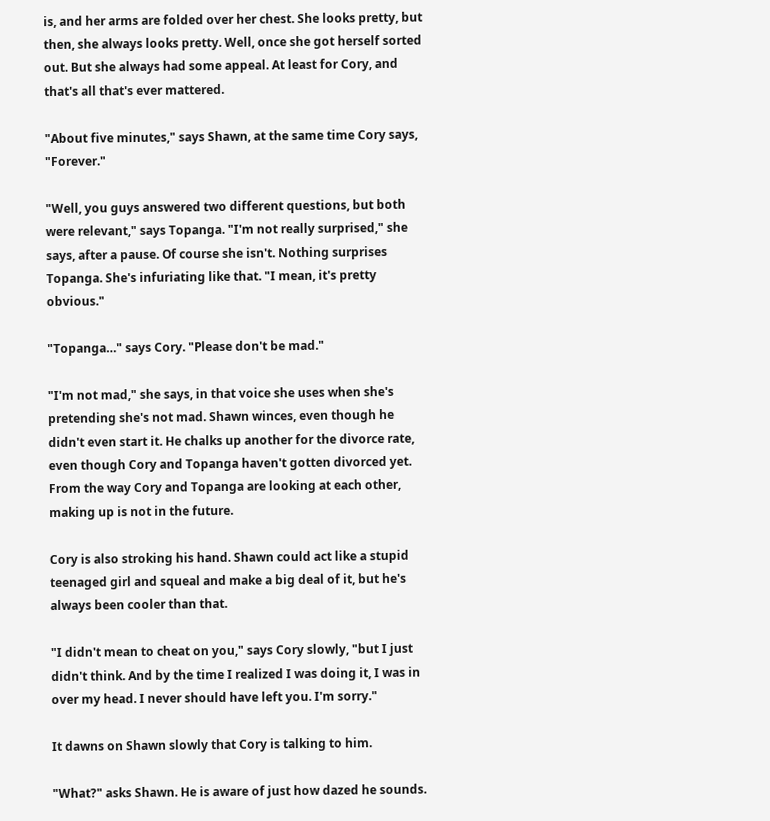is, and her arms are folded over her chest. She looks pretty, but then, she always looks pretty. Well, once she got herself sorted out. But she always had some appeal. At least for Cory, and that's all that's ever mattered.

"About five minutes," says Shawn, at the same time Cory says, "Forever."

"Well, you guys answered two different questions, but both were relevant," says Topanga. "I'm not really surprised," she says, after a pause. Of course she isn't. Nothing surprises Topanga. She's infuriating like that. "I mean, it's pretty obvious."

"Topanga…" says Cory. "Please don't be mad."

"I'm not mad," she says, in that voice she uses when she's pretending she's not mad. Shawn winces, even though he didn't even start it. He chalks up another for the divorce rate, even though Cory and Topanga haven't gotten divorced yet. From the way Cory and Topanga are looking at each other, making up is not in the future.

Cory is also stroking his hand. Shawn could act like a stupid teenaged girl and squeal and make a big deal of it, but he's always been cooler than that.

"I didn't mean to cheat on you," says Cory slowly, "but I just didn't think. And by the time I realized I was doing it, I was in over my head. I never should have left you. I'm sorry."

It dawns on Shawn slowly that Cory is talking to him.

"What?" asks Shawn. He is aware of just how dazed he sounds.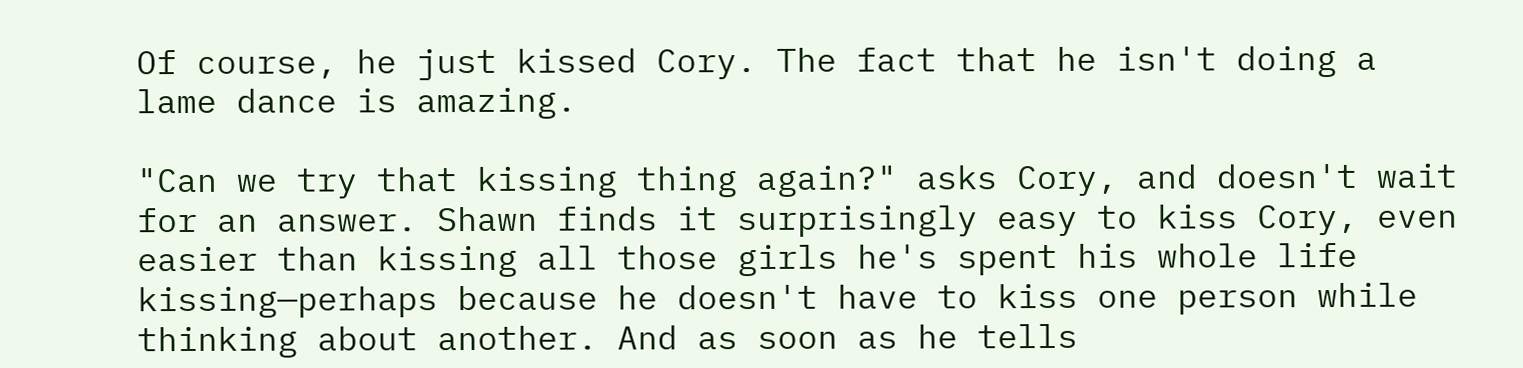Of course, he just kissed Cory. The fact that he isn't doing a lame dance is amazing.

"Can we try that kissing thing again?" asks Cory, and doesn't wait for an answer. Shawn finds it surprisingly easy to kiss Cory, even easier than kissing all those girls he's spent his whole life kissing—perhaps because he doesn't have to kiss one person while thinking about another. And as soon as he tells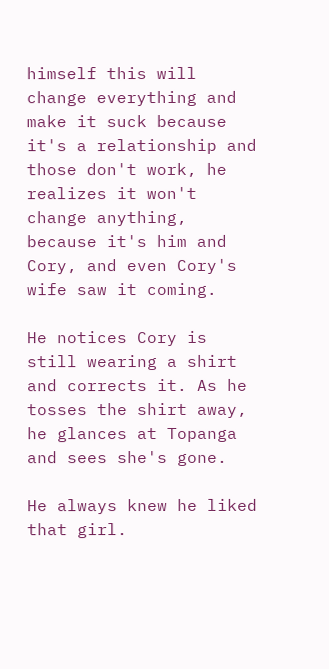himself this will change everything and make it suck because it's a relationship and those don't work, he realizes it won't change anything, because it's him and Cory, and even Cory's wife saw it coming.

He notices Cory is still wearing a shirt and corrects it. As he tosses the shirt away, he glances at Topanga and sees she's gone.

He always knew he liked that girl.